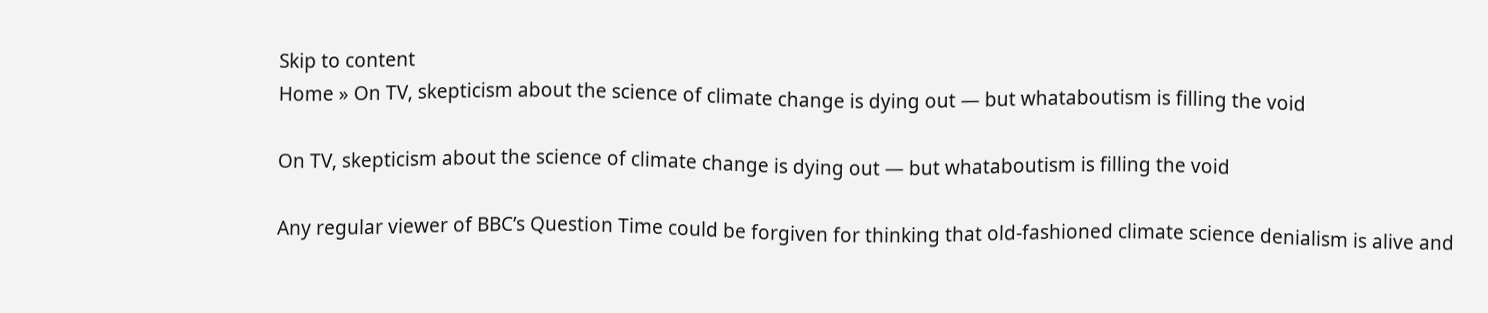Skip to content
Home » On TV, skepticism about the science of climate change is dying out — but whataboutism is filling the void

On TV, skepticism about the science of climate change is dying out — but whataboutism is filling the void

Any regular viewer of BBC’s Question Time could be forgiven for thinking that old-fashioned climate science denialism is alive and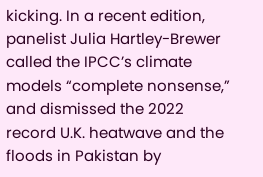kicking. In a recent edition, panelist Julia Hartley-Brewer called the IPCC’s climate models “complete nonsense,” and dismissed the 2022 record U.K. heatwave and the floods in Pakistan by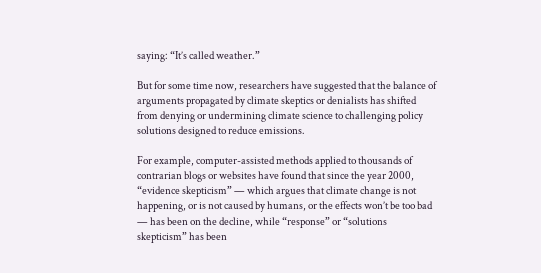saying: “It’s called weather.”

But for some time now, researchers have suggested that the balance of arguments propagated by climate skeptics or denialists has shifted from denying or undermining climate science to challenging policy solutions designed to reduce emissions.

For example, computer-assisted methods applied to thousands of contrarian blogs or websites have found that since the year 2000, “evidence skepticism” — which argues that climate change is not happening, or is not caused by humans, or the effects won’t be too bad — has been on the decline, while “response” or “solutions skepticism” has been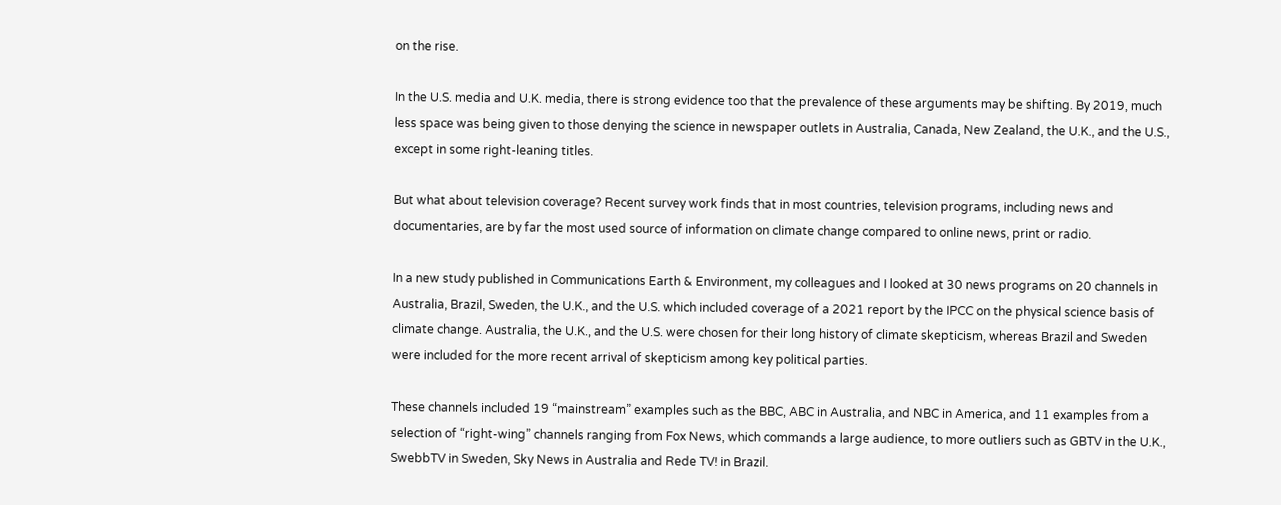on the rise.

In the U.S. media and U.K. media, there is strong evidence too that the prevalence of these arguments may be shifting. By 2019, much less space was being given to those denying the science in newspaper outlets in Australia, Canada, New Zealand, the U.K., and the U.S., except in some right-leaning titles.

But what about television coverage? Recent survey work finds that in most countries, television programs, including news and documentaries, are by far the most used source of information on climate change compared to online news, print or radio.

In a new study published in Communications Earth & Environment, my colleagues and I looked at 30 news programs on 20 channels in Australia, Brazil, Sweden, the U.K., and the U.S. which included coverage of a 2021 report by the IPCC on the physical science basis of climate change. Australia, the U.K., and the U.S. were chosen for their long history of climate skepticism, whereas Brazil and Sweden were included for the more recent arrival of skepticism among key political parties.

These channels included 19 “mainstream” examples such as the BBC, ABC in Australia, and NBC in America, and 11 examples from a selection of “right-wing” channels ranging from Fox News, which commands a large audience, to more outliers such as GBTV in the U.K., SwebbTV in Sweden, Sky News in Australia and Rede TV! in Brazil.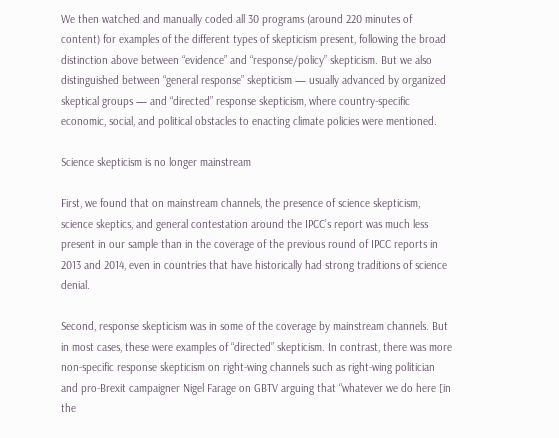We then watched and manually coded all 30 programs (around 220 minutes of content) for examples of the different types of skepticism present, following the broad distinction above between “evidence” and “response/policy” skepticism. But we also distinguished between “general response” skepticism — usually advanced by organized skeptical groups — and “directed” response skepticism, where country-specific economic, social, and political obstacles to enacting climate policies were mentioned.

Science skepticism is no longer mainstream

First, we found that on mainstream channels, the presence of science skepticism, science skeptics, and general contestation around the IPCC’s report was much less present in our sample than in the coverage of the previous round of IPCC reports in 2013 and 2014, even in countries that have historically had strong traditions of science denial.

Second, response skepticism was in some of the coverage by mainstream channels. But in most cases, these were examples of “directed” skepticism. In contrast, there was more non-specific response skepticism on right-wing channels such as right-wing politician and pro-Brexit campaigner Nigel Farage on GBTV arguing that “whatever we do here [in the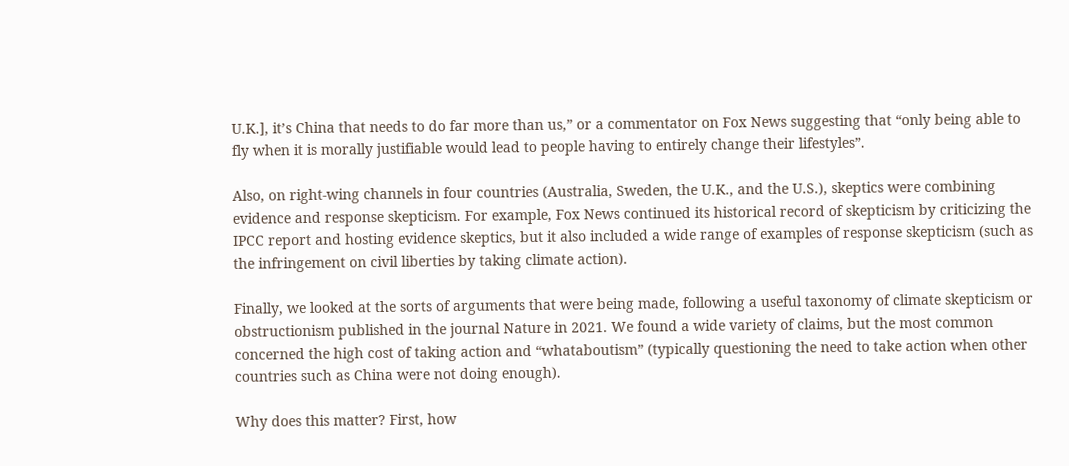U.K.], it’s China that needs to do far more than us,” or a commentator on Fox News suggesting that “only being able to fly when it is morally justifiable would lead to people having to entirely change their lifestyles”.

Also, on right-wing channels in four countries (Australia, Sweden, the U.K., and the U.S.), skeptics were combining evidence and response skepticism. For example, Fox News continued its historical record of skepticism by criticizing the IPCC report and hosting evidence skeptics, but it also included a wide range of examples of response skepticism (such as the infringement on civil liberties by taking climate action).

Finally, we looked at the sorts of arguments that were being made, following a useful taxonomy of climate skepticism or obstructionism published in the journal Nature in 2021. We found a wide variety of claims, but the most common concerned the high cost of taking action and “whataboutism” (typically questioning the need to take action when other countries such as China were not doing enough).

Why does this matter? First, how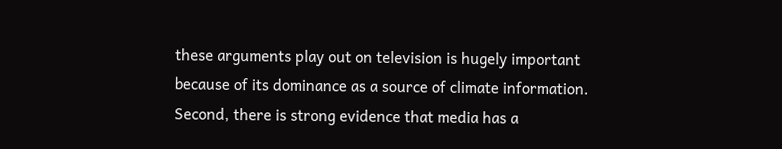these arguments play out on television is hugely important because of its dominance as a source of climate information. Second, there is strong evidence that media has a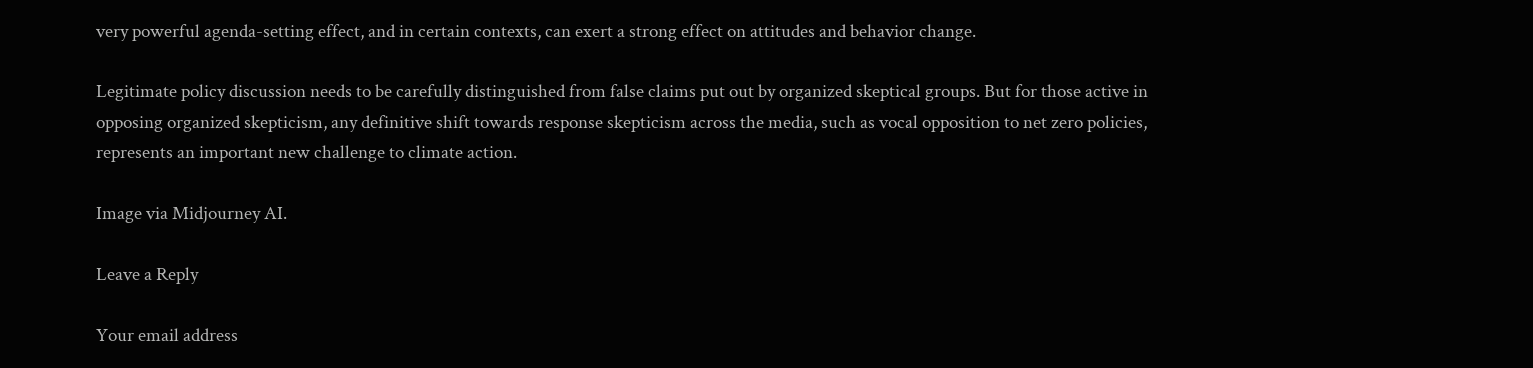very powerful agenda-setting effect, and in certain contexts, can exert a strong effect on attitudes and behavior change.

Legitimate policy discussion needs to be carefully distinguished from false claims put out by organized skeptical groups. But for those active in opposing organized skepticism, any definitive shift towards response skepticism across the media, such as vocal opposition to net zero policies, represents an important new challenge to climate action.

Image via Midjourney AI.

Leave a Reply

Your email address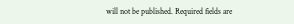will not be published. Required fields are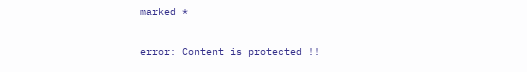marked *

error: Content is protected !!